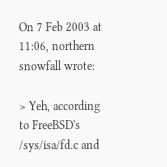On 7 Feb 2003 at 11:06, northern snowfall wrote:

> Yeh, according to FreeBSD's /sys/isa/fd.c and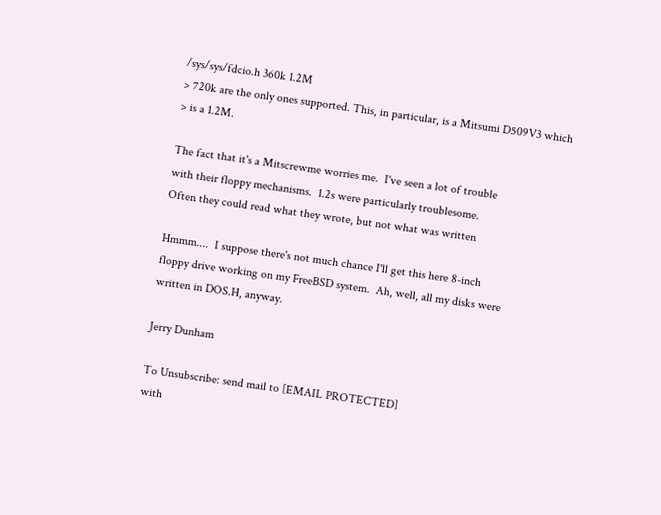/sys/sys/fdcio.h 360k 1.2M
> 720k are the only ones supported. This, in particular, is a Mitsumi D509V3 which
> is a 1.2M.

The fact that it's a Mitscrewme worries me.  I've seen a lot of trouble
with their floppy mechanisms.  1.2s were particularly troublesome.
Often they could read what they wrote, but not what was written

Hmmm....  I suppose there's not much chance I'll get this here 8-inch
floppy drive working on my FreeBSD system.  Ah, well, all my disks were
written in DOS.H, anyway.

Jerry Dunham

To Unsubscribe: send mail to [EMAIL PROTECTED]
with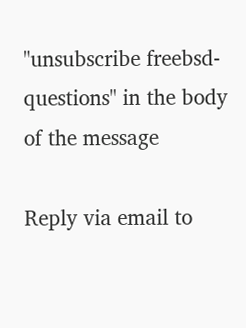"unsubscribe freebsd-questions" in the body of the message

Reply via email to